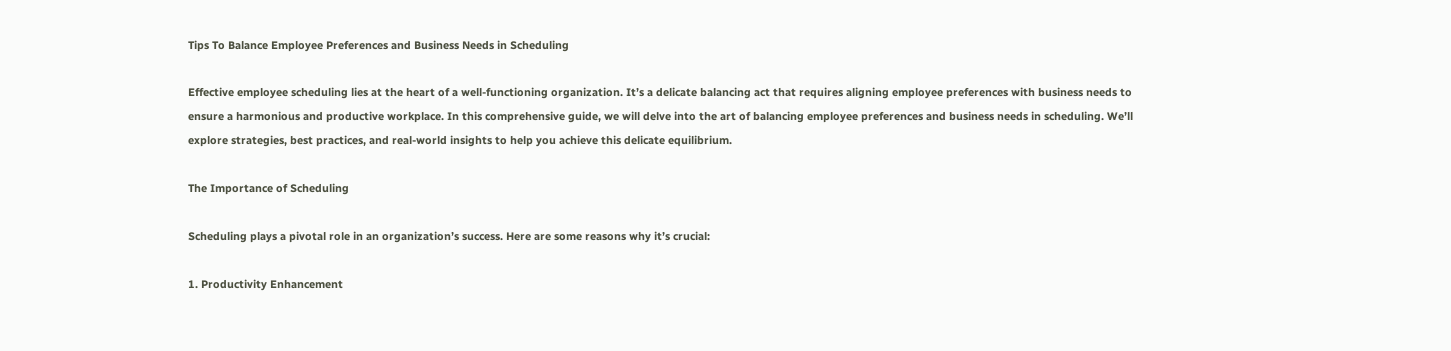Tips To Balance Employee Preferences and Business Needs in Scheduling

Effective employee scheduling lies at the heart of a well-functioning organization. It’s a delicate balancing act that requires aligning employee preferences with business needs to ensure a harmonious and productive workplace. In this comprehensive guide, we will delve into the art of balancing employee preferences and business needs in scheduling. We’ll explore strategies, best practices, and real-world insights to help you achieve this delicate equilibrium.

The Importance of Scheduling

Scheduling plays a pivotal role in an organization’s success. Here are some reasons why it’s crucial:

1. Productivity Enhancement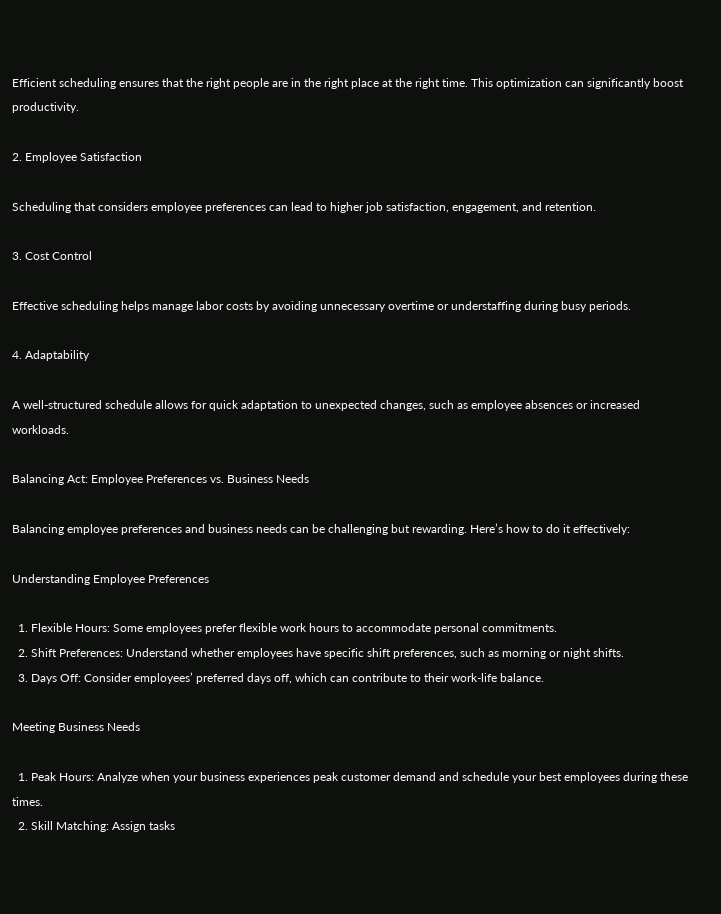Efficient scheduling ensures that the right people are in the right place at the right time. This optimization can significantly boost productivity.

2. Employee Satisfaction

Scheduling that considers employee preferences can lead to higher job satisfaction, engagement, and retention.

3. Cost Control

Effective scheduling helps manage labor costs by avoiding unnecessary overtime or understaffing during busy periods.

4. Adaptability

A well-structured schedule allows for quick adaptation to unexpected changes, such as employee absences or increased workloads.

Balancing Act: Employee Preferences vs. Business Needs

Balancing employee preferences and business needs can be challenging but rewarding. Here’s how to do it effectively:

Understanding Employee Preferences

  1. Flexible Hours: Some employees prefer flexible work hours to accommodate personal commitments.
  2. Shift Preferences: Understand whether employees have specific shift preferences, such as morning or night shifts.
  3. Days Off: Consider employees’ preferred days off, which can contribute to their work-life balance.

Meeting Business Needs

  1. Peak Hours: Analyze when your business experiences peak customer demand and schedule your best employees during these times.
  2. Skill Matching: Assign tasks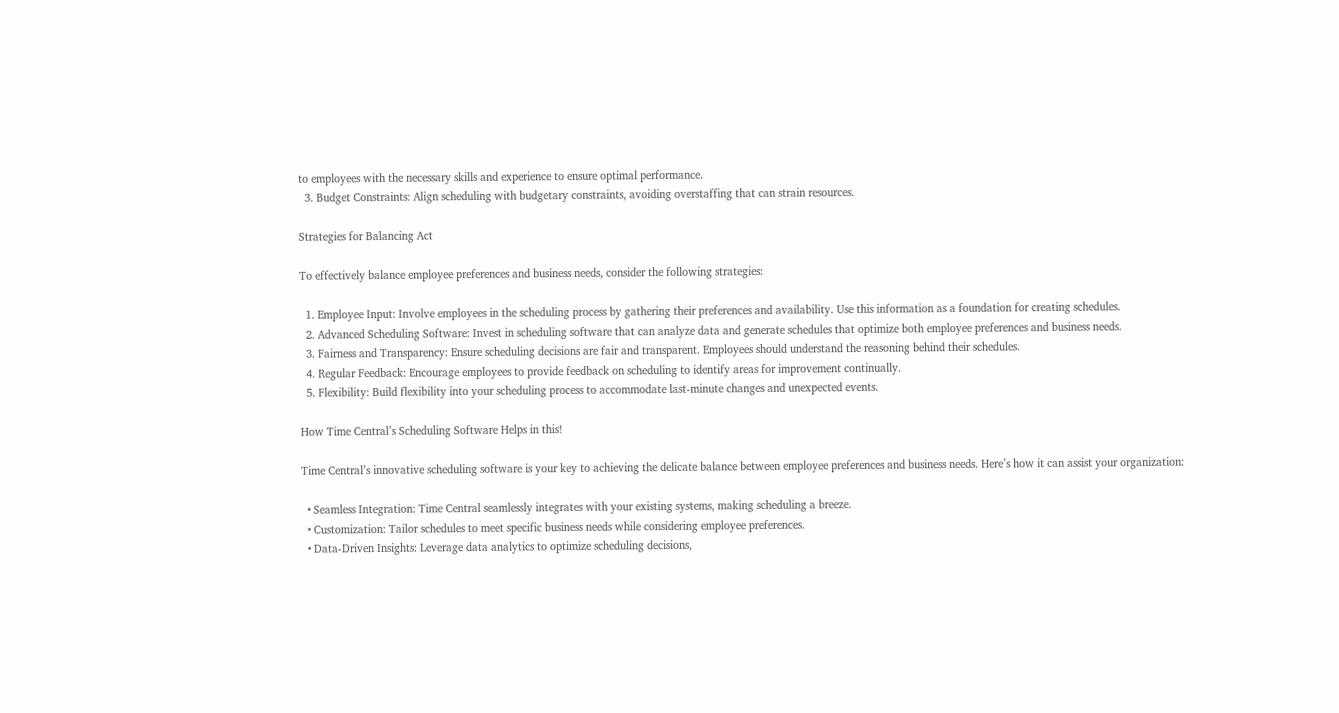to employees with the necessary skills and experience to ensure optimal performance.
  3. Budget Constraints: Align scheduling with budgetary constraints, avoiding overstaffing that can strain resources.

Strategies for Balancing Act

To effectively balance employee preferences and business needs, consider the following strategies:

  1. Employee Input: Involve employees in the scheduling process by gathering their preferences and availability. Use this information as a foundation for creating schedules.
  2. Advanced Scheduling Software: Invest in scheduling software that can analyze data and generate schedules that optimize both employee preferences and business needs.
  3. Fairness and Transparency: Ensure scheduling decisions are fair and transparent. Employees should understand the reasoning behind their schedules.
  4. Regular Feedback: Encourage employees to provide feedback on scheduling to identify areas for improvement continually.
  5. Flexibility: Build flexibility into your scheduling process to accommodate last-minute changes and unexpected events.

How Time Central’s Scheduling Software Helps in this!

Time Central’s innovative scheduling software is your key to achieving the delicate balance between employee preferences and business needs. Here’s how it can assist your organization:

  • Seamless Integration: Time Central seamlessly integrates with your existing systems, making scheduling a breeze.
  • Customization: Tailor schedules to meet specific business needs while considering employee preferences.
  • Data-Driven Insights: Leverage data analytics to optimize scheduling decisions,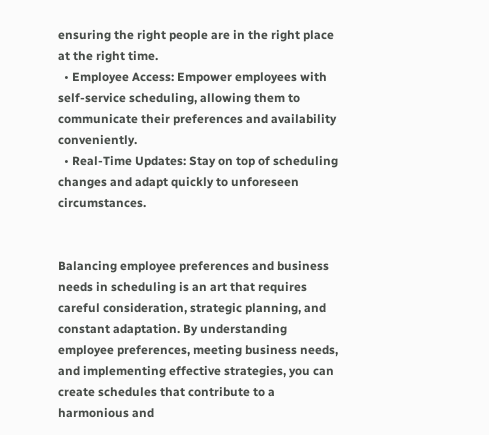ensuring the right people are in the right place at the right time.
  • Employee Access: Empower employees with self-service scheduling, allowing them to communicate their preferences and availability conveniently.
  • Real-Time Updates: Stay on top of scheduling changes and adapt quickly to unforeseen circumstances.


Balancing employee preferences and business needs in scheduling is an art that requires careful consideration, strategic planning, and constant adaptation. By understanding employee preferences, meeting business needs, and implementing effective strategies, you can create schedules that contribute to a harmonious and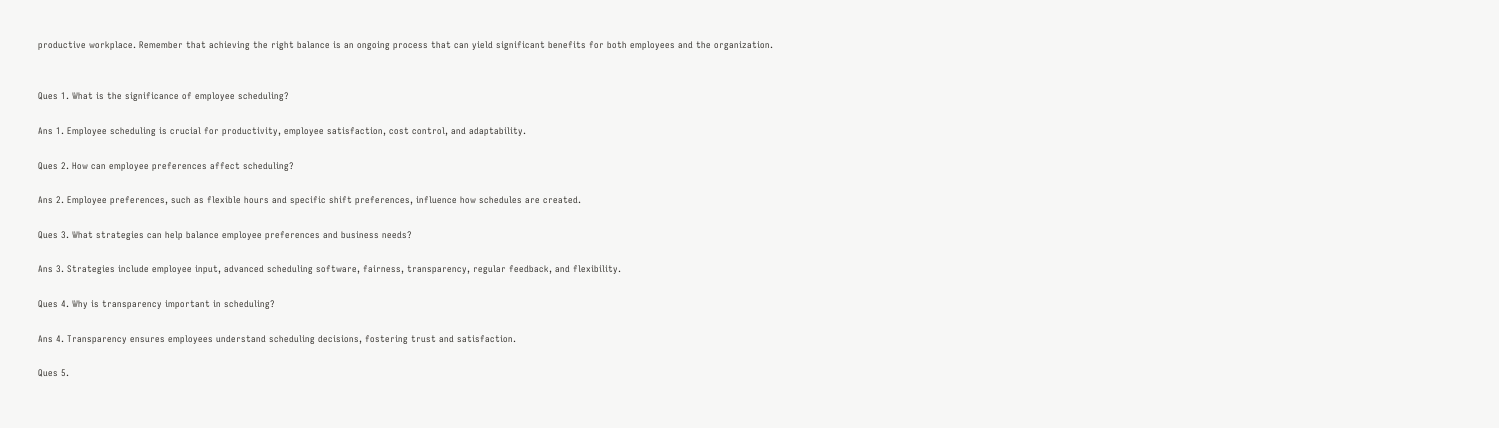productive workplace. Remember that achieving the right balance is an ongoing process that can yield significant benefits for both employees and the organization.


Ques 1. What is the significance of employee scheduling?

Ans 1. Employee scheduling is crucial for productivity, employee satisfaction, cost control, and adaptability.

Ques 2. How can employee preferences affect scheduling?

Ans 2. Employee preferences, such as flexible hours and specific shift preferences, influence how schedules are created.

Ques 3. What strategies can help balance employee preferences and business needs?

Ans 3. Strategies include employee input, advanced scheduling software, fairness, transparency, regular feedback, and flexibility.

Ques 4. Why is transparency important in scheduling?

Ans 4. Transparency ensures employees understand scheduling decisions, fostering trust and satisfaction.

Ques 5.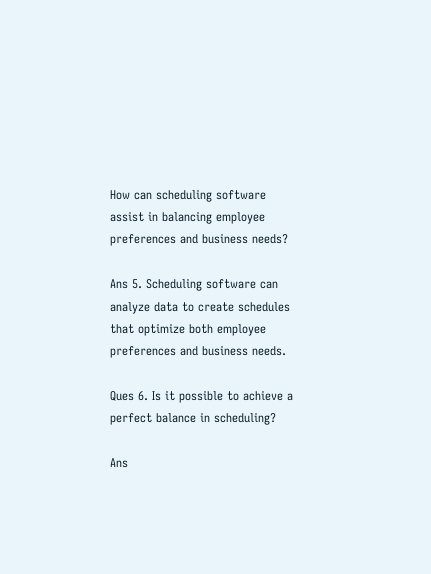How can scheduling software assist in balancing employee preferences and business needs?

Ans 5. Scheduling software can analyze data to create schedules that optimize both employee preferences and business needs.

Ques 6. Is it possible to achieve a perfect balance in scheduling?

Ans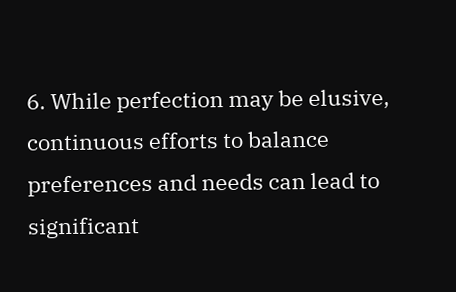6. While perfection may be elusive, continuous efforts to balance preferences and needs can lead to significant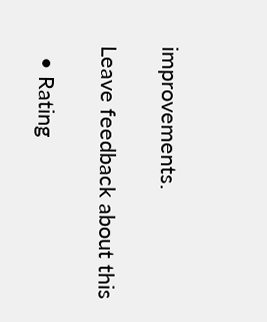improvements.

Leave feedback about this

  • Rating